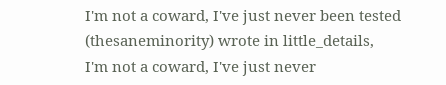I'm not a coward, I've just never been tested (thesaneminority) wrote in little_details,
I'm not a coward, I've just never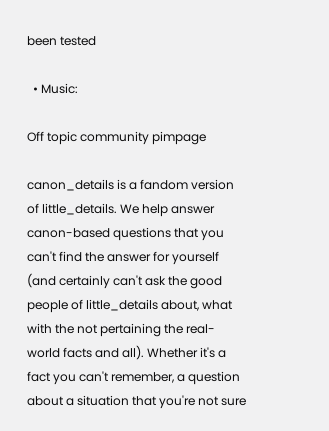been tested

  • Music:

Off topic community pimpage

canon_details is a fandom version of little_details. We help answer canon-based questions that you can't find the answer for yourself (and certainly can't ask the good people of little_details about, what with the not pertaining the real-world facts and all). Whether it's a fact you can't remember, a question about a situation that you're not sure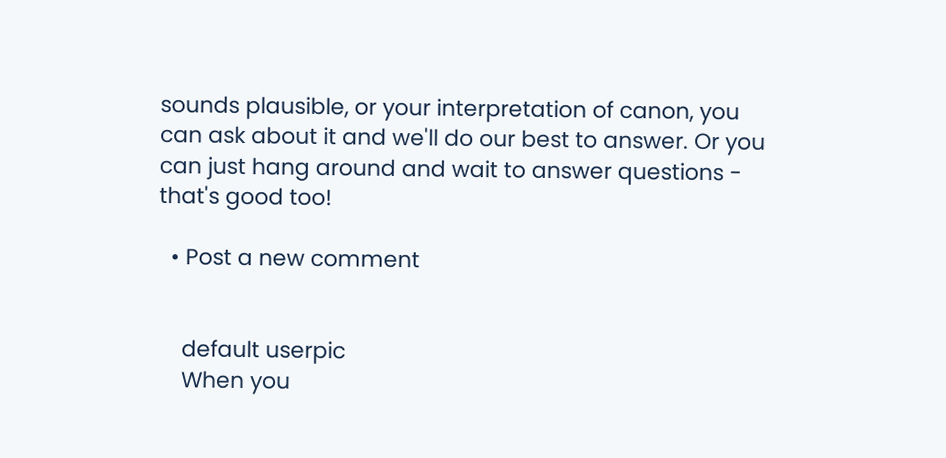sounds plausible, or your interpretation of canon, you can ask about it and we'll do our best to answer. Or you can just hang around and wait to answer questions - that's good too!

  • Post a new comment


    default userpic
    When you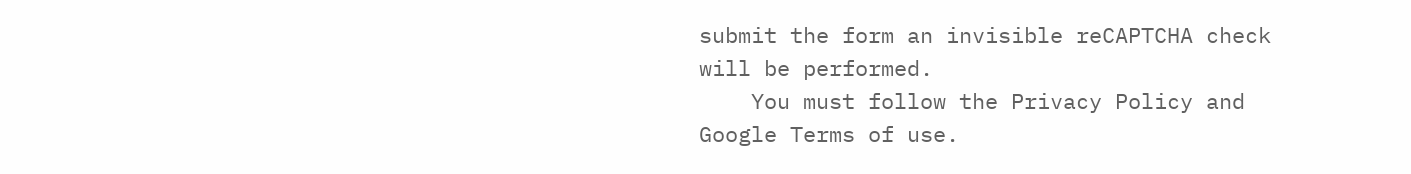submit the form an invisible reCAPTCHA check will be performed.
    You must follow the Privacy Policy and Google Terms of use.